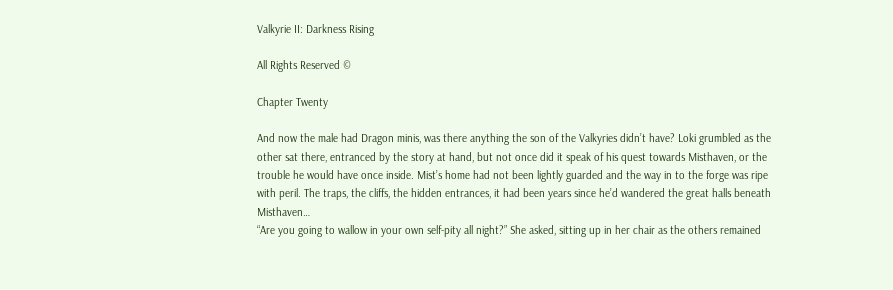Valkyrie II: Darkness Rising

All Rights Reserved ©

Chapter Twenty

And now the male had Dragon minis, was there anything the son of the Valkyries didn’t have? Loki grumbled as the other sat there, entranced by the story at hand, but not once did it speak of his quest towards Misthaven, or the trouble he would have once inside. Mist’s home had not been lightly guarded and the way in to the forge was ripe with peril. The traps, the cliffs, the hidden entrances, it had been years since he’d wandered the great halls beneath Misthaven…
“Are you going to wallow in your own self-pity all night?” She asked, sitting up in her chair as the others remained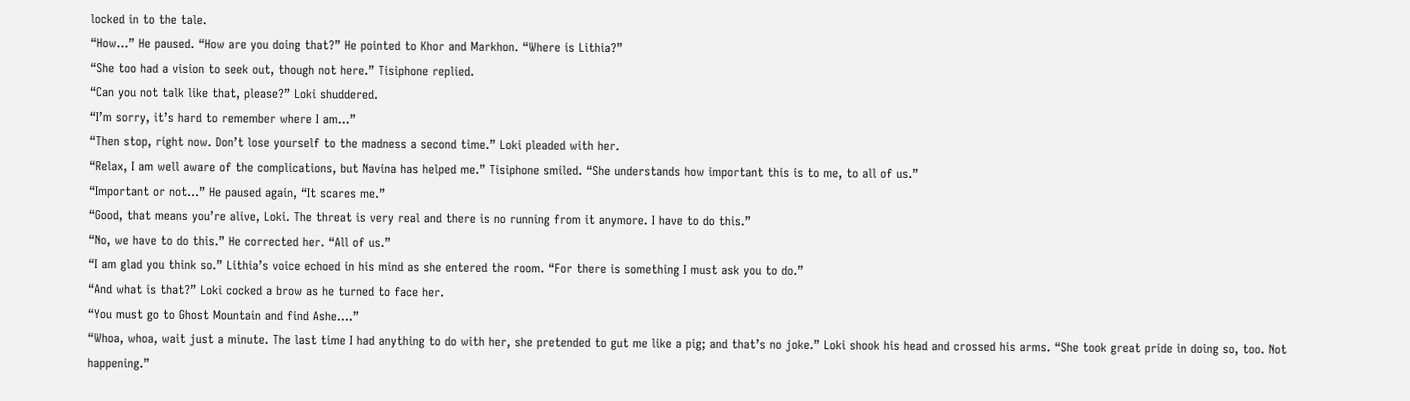locked in to the tale.
“How…” He paused. “How are you doing that?” He pointed to Khor and Markhon. “Where is Lithia?”
“She too had a vision to seek out, though not here.” Tisiphone replied.
“Can you not talk like that, please?” Loki shuddered.
“I’m sorry, it’s hard to remember where I am…”
“Then stop, right now. Don’t lose yourself to the madness a second time.” Loki pleaded with her.
“Relax, I am well aware of the complications, but Navina has helped me.” Tisiphone smiled. “She understands how important this is to me, to all of us.”
“Important or not…” He paused again, “It scares me.”
“Good, that means you’re alive, Loki. The threat is very real and there is no running from it anymore. I have to do this.”
“No, we have to do this.” He corrected her. “All of us.”
“I am glad you think so.” Lithia’s voice echoed in his mind as she entered the room. “For there is something I must ask you to do.”
“And what is that?” Loki cocked a brow as he turned to face her.
“You must go to Ghost Mountain and find Ashe….”
“Whoa, whoa, wait just a minute. The last time I had anything to do with her, she pretended to gut me like a pig; and that’s no joke.” Loki shook his head and crossed his arms. “She took great pride in doing so, too. Not happening.”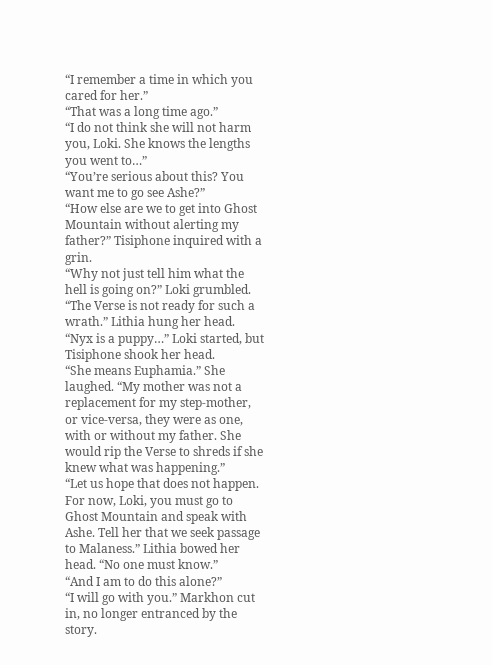“I remember a time in which you cared for her.”
“That was a long time ago.”
“I do not think she will not harm you, Loki. She knows the lengths you went to…”
“You’re serious about this? You want me to go see Ashe?”
“How else are we to get into Ghost Mountain without alerting my father?” Tisiphone inquired with a grin.
“Why not just tell him what the hell is going on?” Loki grumbled.
“The Verse is not ready for such a wrath.” Lithia hung her head.
“Nyx is a puppy…” Loki started, but Tisiphone shook her head.
“She means Euphamia.” She laughed. “My mother was not a replacement for my step-mother, or vice-versa, they were as one, with or without my father. She would rip the Verse to shreds if she knew what was happening.”
“Let us hope that does not happen. For now, Loki, you must go to Ghost Mountain and speak with Ashe. Tell her that we seek passage to Malaness.” Lithia bowed her head. “No one must know.”
“And I am to do this alone?”
“I will go with you.” Markhon cut in, no longer entranced by the story.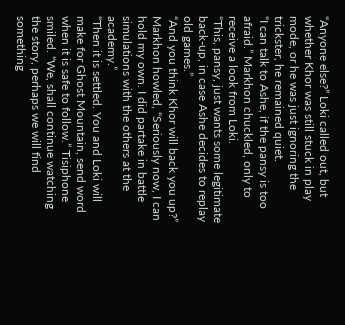“Anyone else?” Loki called out, but whether Khor was still stuck in play mode, or he was just ignoring the trickster, he remained quiet.
“I can talk to Ashe, if the pansy is too afraid.” Markhon chuckled, only to receive a look from Loki.
“This, pansy, just wants some legitimate back-up, in case Ashe decides to replay old games.”
“And you think Khor will back you up?” Markhon howled, “Seriously now, I can hold my own. I did partake in battle simulations with the others at the academy.”
“Then it is settled. You and Loki will make for Ghost Mountain, send word when it is safe to follow.” Tisiphone smiled. “We, shall continue watching the story, perhaps we will find something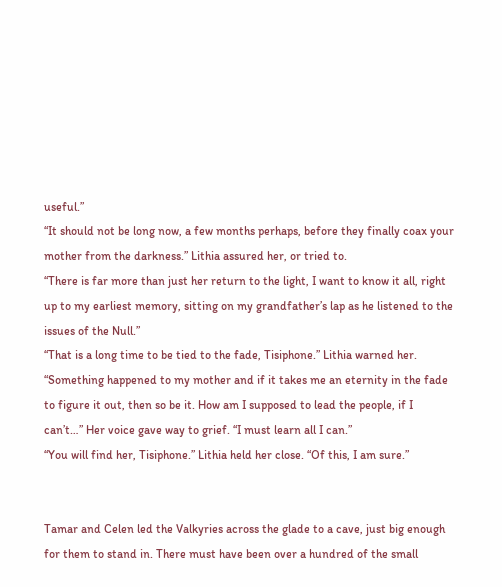useful.”
“It should not be long now, a few months perhaps, before they finally coax your mother from the darkness.” Lithia assured her, or tried to.
“There is far more than just her return to the light, I want to know it all, right up to my earliest memory, sitting on my grandfather’s lap as he listened to the issues of the Null.”
“That is a long time to be tied to the fade, Tisiphone.” Lithia warned her.
“Something happened to my mother and if it takes me an eternity in the fade to figure it out, then so be it. How am I supposed to lead the people, if I can’t…” Her voice gave way to grief. “I must learn all I can.”
“You will find her, Tisiphone.” Lithia held her close. “Of this, I am sure.”


Tamar and Celen led the Valkyries across the glade to a cave, just big enough for them to stand in. There must have been over a hundred of the small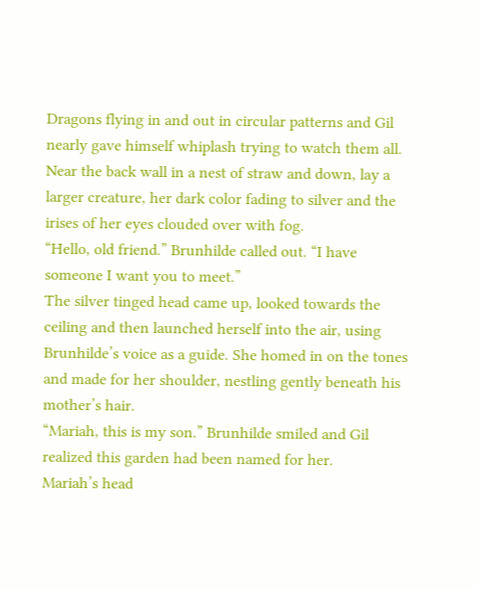Dragons flying in and out in circular patterns and Gil nearly gave himself whiplash trying to watch them all. Near the back wall in a nest of straw and down, lay a larger creature, her dark color fading to silver and the irises of her eyes clouded over with fog.
“Hello, old friend.” Brunhilde called out. “I have someone I want you to meet.”
The silver tinged head came up, looked towards the ceiling and then launched herself into the air, using Brunhilde’s voice as a guide. She homed in on the tones and made for her shoulder, nestling gently beneath his mother’s hair.
“Mariah, this is my son.” Brunhilde smiled and Gil realized this garden had been named for her.
Mariah’s head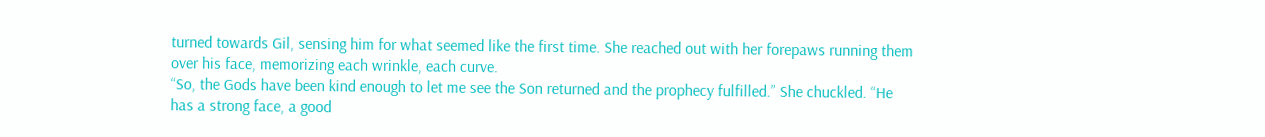turned towards Gil, sensing him for what seemed like the first time. She reached out with her forepaws running them over his face, memorizing each wrinkle, each curve.
“So, the Gods have been kind enough to let me see the Son returned and the prophecy fulfilled.” She chuckled. “He has a strong face, a good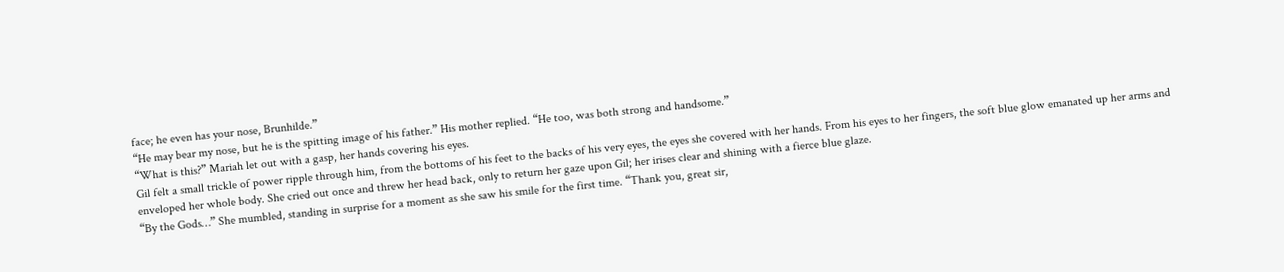face; he even has your nose, Brunhilde.”
“He may bear my nose, but he is the spitting image of his father.” His mother replied. “He too, was both strong and handsome.”
“What is this?” Mariah let out with a gasp, her hands covering his eyes.
Gil felt a small trickle of power ripple through him, from the bottoms of his feet to the backs of his very eyes, the eyes she covered with her hands. From his eyes to her fingers, the soft blue glow emanated up her arms and enveloped her whole body. She cried out once and threw her head back, only to return her gaze upon Gil; her irises clear and shining with a fierce blue glaze.
“By the Gods…” She mumbled, standing in surprise for a moment as she saw his smile for the first time. “Thank you, great sir,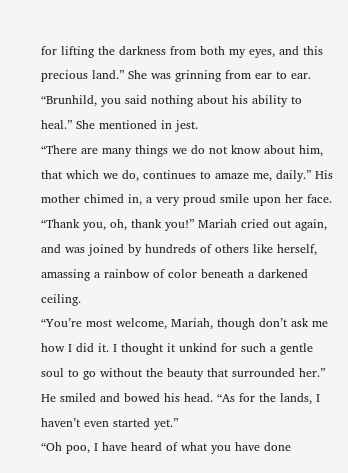for lifting the darkness from both my eyes, and this precious land.” She was grinning from ear to ear. “Brunhild, you said nothing about his ability to heal.” She mentioned in jest.
“There are many things we do not know about him, that which we do, continues to amaze me, daily.” His mother chimed in, a very proud smile upon her face.
“Thank you, oh, thank you!” Mariah cried out again, and was joined by hundreds of others like herself, amassing a rainbow of color beneath a darkened ceiling.
“You’re most welcome, Mariah, though don’t ask me how I did it. I thought it unkind for such a gentle soul to go without the beauty that surrounded her.” He smiled and bowed his head. “As for the lands, I haven’t even started yet.”
“Oh poo, I have heard of what you have done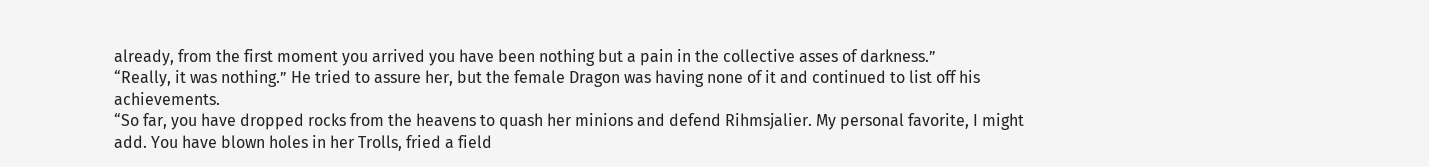already, from the first moment you arrived you have been nothing but a pain in the collective asses of darkness.”
“Really, it was nothing.” He tried to assure her, but the female Dragon was having none of it and continued to list off his achievements.
“So far, you have dropped rocks from the heavens to quash her minions and defend Rihmsjalier. My personal favorite, I might add. You have blown holes in her Trolls, fried a field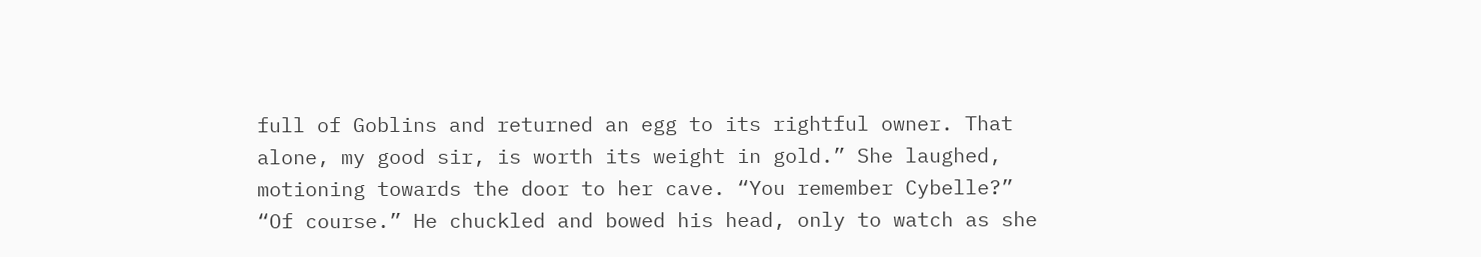full of Goblins and returned an egg to its rightful owner. That alone, my good sir, is worth its weight in gold.” She laughed, motioning towards the door to her cave. “You remember Cybelle?”
“Of course.” He chuckled and bowed his head, only to watch as she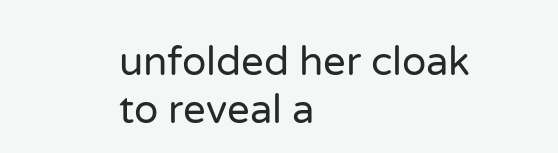unfolded her cloak to reveal a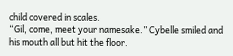child covered in scales.
“Gil, come, meet your namesake.” Cybelle smiled and his mouth all but hit the floor.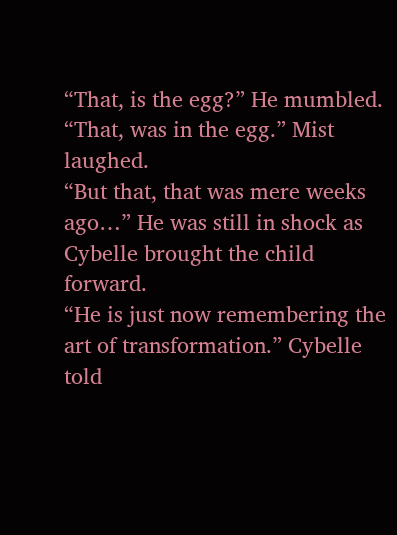“That, is the egg?” He mumbled.
“That, was in the egg.” Mist laughed.
“But that, that was mere weeks ago…” He was still in shock as Cybelle brought the child forward.
“He is just now remembering the art of transformation.” Cybelle told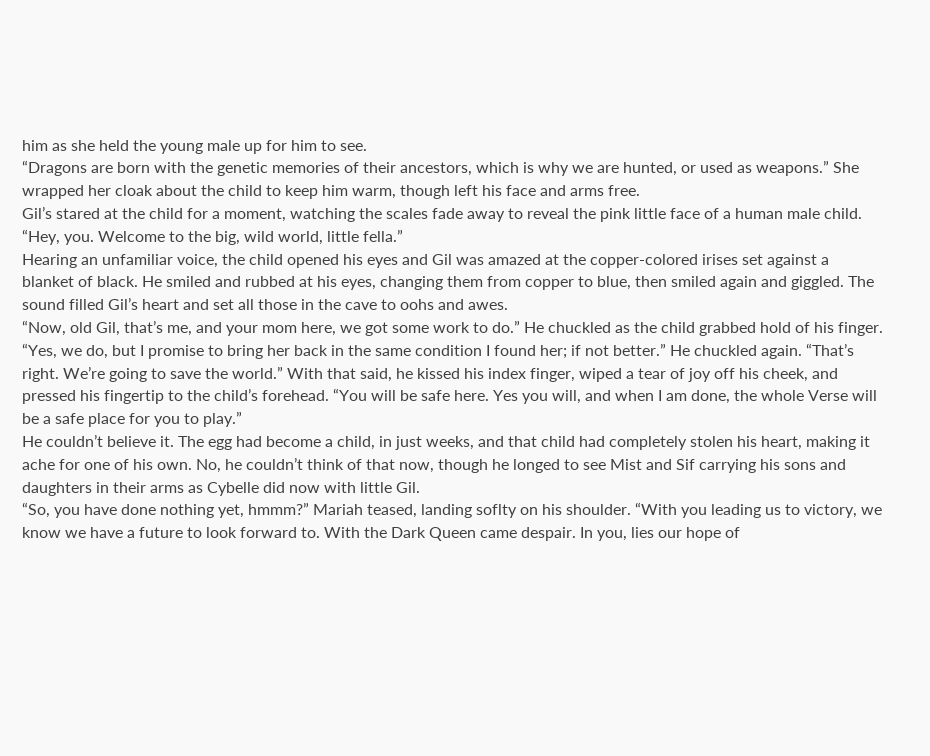him as she held the young male up for him to see.
“Dragons are born with the genetic memories of their ancestors, which is why we are hunted, or used as weapons.” She wrapped her cloak about the child to keep him warm, though left his face and arms free.
Gil’s stared at the child for a moment, watching the scales fade away to reveal the pink little face of a human male child. “Hey, you. Welcome to the big, wild world, little fella.”
Hearing an unfamiliar voice, the child opened his eyes and Gil was amazed at the copper-colored irises set against a blanket of black. He smiled and rubbed at his eyes, changing them from copper to blue, then smiled again and giggled. The sound filled Gil’s heart and set all those in the cave to oohs and awes.
“Now, old Gil, that’s me, and your mom here, we got some work to do.” He chuckled as the child grabbed hold of his finger. “Yes, we do, but I promise to bring her back in the same condition I found her; if not better.” He chuckled again. “That’s right. We’re going to save the world.” With that said, he kissed his index finger, wiped a tear of joy off his cheek, and pressed his fingertip to the child’s forehead. “You will be safe here. Yes you will, and when I am done, the whole Verse will be a safe place for you to play.”
He couldn’t believe it. The egg had become a child, in just weeks, and that child had completely stolen his heart, making it ache for one of his own. No, he couldn’t think of that now, though he longed to see Mist and Sif carrying his sons and daughters in their arms as Cybelle did now with little Gil.
“So, you have done nothing yet, hmmm?” Mariah teased, landing soflty on his shoulder. “With you leading us to victory, we know we have a future to look forward to. With the Dark Queen came despair. In you, lies our hope of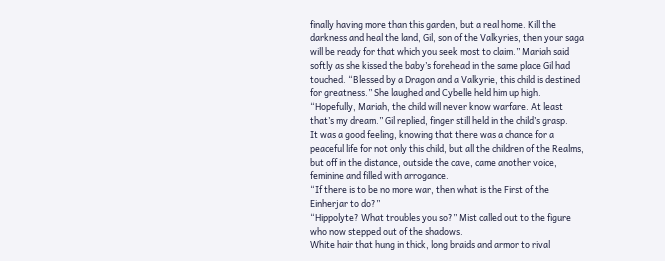finally having more than this garden, but a real home. Kill the darkness and heal the land, Gil, son of the Valkyries, then your saga will be ready for that which you seek most to claim.” Mariah said softly as she kissed the baby’s forehead in the same place Gil had touched. “Blessed by a Dragon and a Valkyrie, this child is destined for greatness.” She laughed and Cybelle held him up high.
“Hopefully, Mariah, the child will never know warfare. At least that’s my dream.” Gil replied, finger still held in the child’s grasp.
It was a good feeling, knowing that there was a chance for a peaceful life for not only this child, but all the children of the Realms, but off in the distance, outside the cave, came another voice, feminine and filled with arrogance.
“If there is to be no more war, then what is the First of the Einherjar to do?”
“Hippolyte? What troubles you so?” Mist called out to the figure who now stepped out of the shadows.
White hair that hung in thick, long braids and armor to rival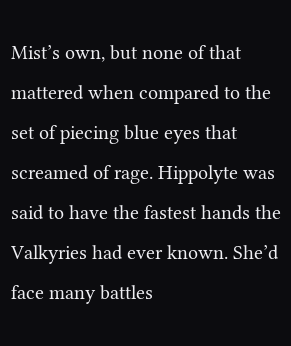Mist’s own, but none of that mattered when compared to the set of piecing blue eyes that screamed of rage. Hippolyte was said to have the fastest hands the Valkyries had ever known. She’d face many battles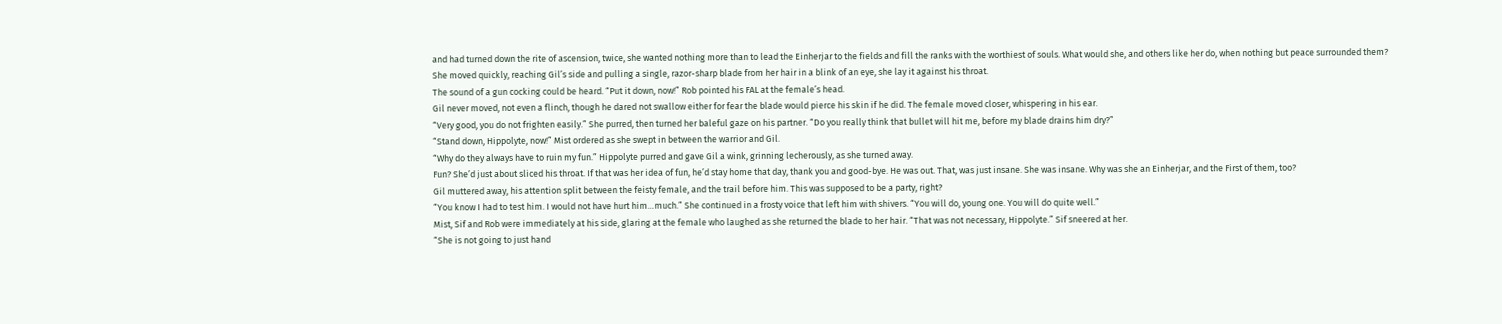and had turned down the rite of ascension, twice, she wanted nothing more than to lead the Einherjar to the fields and fill the ranks with the worthiest of souls. What would she, and others like her do, when nothing but peace surrounded them?
She moved quickly, reaching Gil’s side and pulling a single, razor-sharp blade from her hair in a blink of an eye, she lay it against his throat.
The sound of a gun cocking could be heard. “Put it down, now!” Rob pointed his FAL at the female’s head.
Gil never moved, not even a flinch, though he dared not swallow either for fear the blade would pierce his skin if he did. The female moved closer, whispering in his ear.
“Very good, you do not frighten easily.” She purred, then turned her baleful gaze on his partner. “Do you really think that bullet will hit me, before my blade drains him dry?”
“Stand down, Hippolyte, now!” Mist ordered as she swept in between the warrior and Gil.
“Why do they always have to ruin my fun.” Hippolyte purred and gave Gil a wink, grinning lecherously, as she turned away.
Fun? She’d just about sliced his throat. If that was her idea of fun, he’d stay home that day, thank you and good-bye. He was out. That, was just insane. She was insane. Why was she an Einherjar, and the First of them, too?
Gil muttered away, his attention split between the feisty female, and the trail before him. This was supposed to be a party, right?
“You know I had to test him. I would not have hurt him…much.” She continued in a frosty voice that left him with shivers. “You will do, young one. You will do quite well.”
Mist, Sif and Rob were immediately at his side, glaring at the female who laughed as she returned the blade to her hair. “That was not necessary, Hippolyte.” Sif sneered at her.
“She is not going to just hand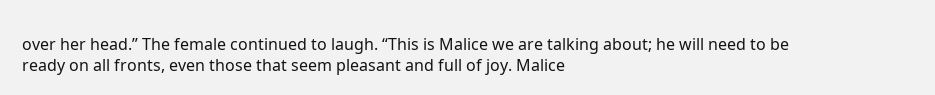over her head.” The female continued to laugh. “This is Malice we are talking about; he will need to be ready on all fronts, even those that seem pleasant and full of joy. Malice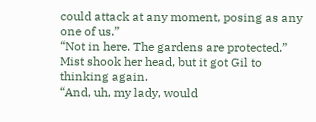could attack at any moment, posing as any one of us.”
“Not in here. The gardens are protected.” Mist shook her head, but it got Gil to thinking again.
“And, uh, my lady, would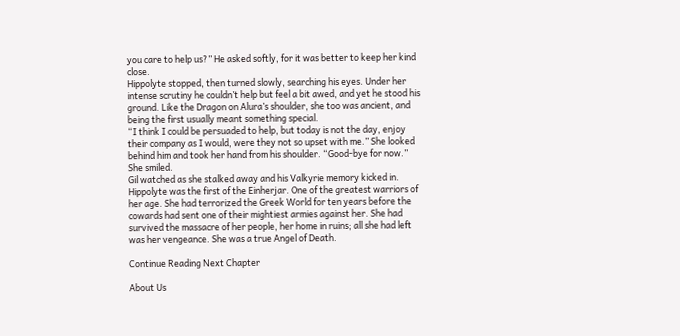you care to help us?” He asked softly, for it was better to keep her kind close.
Hippolyte stopped, then turned slowly, searching his eyes. Under her intense scrutiny he couldn’t help but feel a bit awed, and yet he stood his ground. Like the Dragon on Alura’s shoulder, she too was ancient, and being the first usually meant something special.
“I think I could be persuaded to help, but today is not the day, enjoy their company as I would, were they not so upset with me.” She looked behind him and took her hand from his shoulder. “Good-bye for now.” She smiled.
Gil watched as she stalked away and his Valkyrie memory kicked in. Hippolyte was the first of the Einherjar. One of the greatest warriors of her age. She had terrorized the Greek World for ten years before the cowards had sent one of their mightiest armies against her. She had survived the massacre of her people, her home in ruins; all she had left was her vengeance. She was a true Angel of Death.

Continue Reading Next Chapter

About Us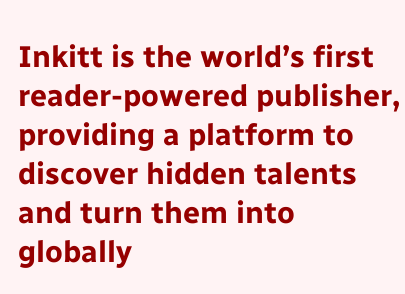Inkitt is the world’s first reader-powered publisher, providing a platform to discover hidden talents and turn them into globally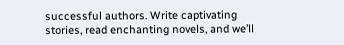successful authors. Write captivating stories, read enchanting novels, and we’ll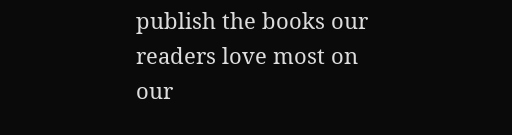publish the books our readers love most on our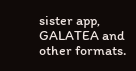sister app, GALATEA and other formats.